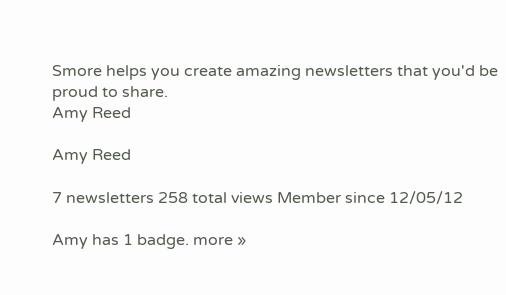Smore helps you create amazing newsletters that you'd be proud to share.
Amy Reed

Amy Reed

7 newsletters 258 total views Member since 12/05/12

Amy has 1 badge. more »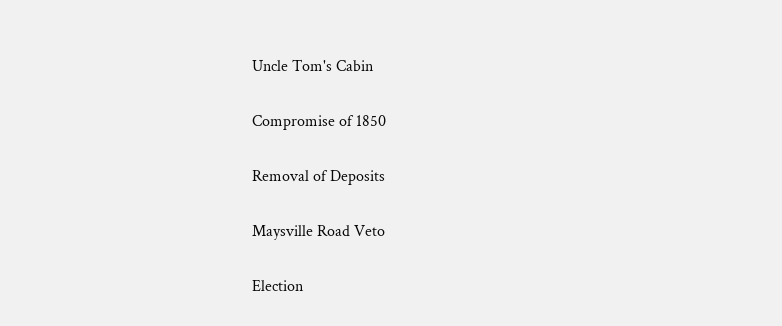Uncle Tom's Cabin

Compromise of 1850

Removal of Deposits

Maysville Road Veto

Election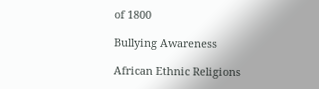of 1800

Bullying Awareness

African Ethnic Religions